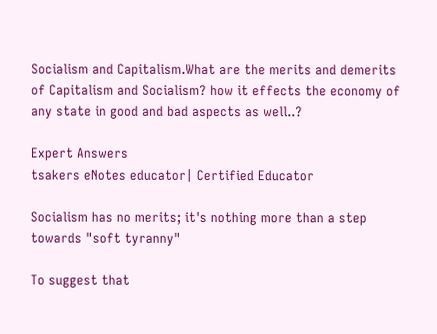Socialism and Capitalism.What are the merits and demerits of Capitalism and Socialism? how it effects the economy of any state in good and bad aspects as well..?

Expert Answers
tsakers eNotes educator| Certified Educator

Socialism has no merits; it's nothing more than a step towards "soft tyranny"

To suggest that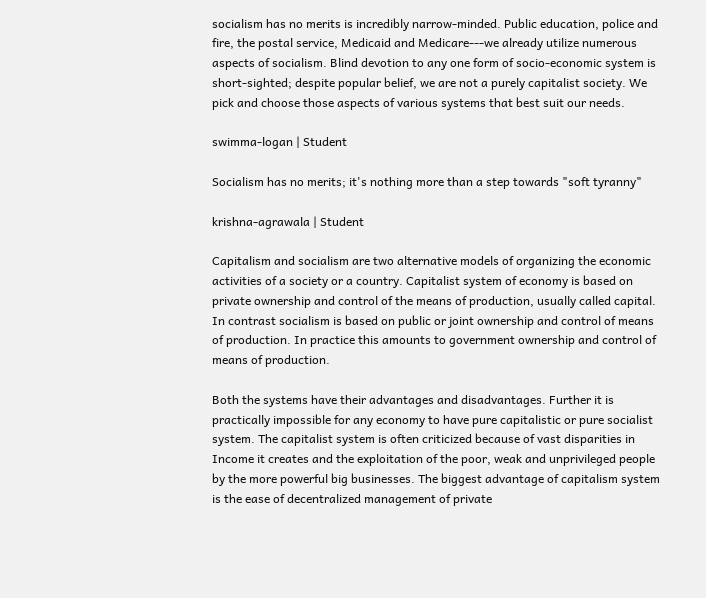socialism has no merits is incredibly narrow-minded. Public education, police and fire, the postal service, Medicaid and Medicare---we already utilize numerous aspects of socialism. Blind devotion to any one form of socio-economic system is short-sighted; despite popular belief, we are not a purely capitalist society. We pick and choose those aspects of various systems that best suit our needs.

swimma-logan | Student

Socialism has no merits; it's nothing more than a step towards "soft tyranny"

krishna-agrawala | Student

Capitalism and socialism are two alternative models of organizing the economic activities of a society or a country. Capitalist system of economy is based on private ownership and control of the means of production, usually called capital. In contrast socialism is based on public or joint ownership and control of means of production. In practice this amounts to government ownership and control of means of production.

Both the systems have their advantages and disadvantages. Further it is practically impossible for any economy to have pure capitalistic or pure socialist system. The capitalist system is often criticized because of vast disparities in Income it creates and the exploitation of the poor, weak and unprivileged people by the more powerful big businesses. The biggest advantage of capitalism system is the ease of decentralized management of private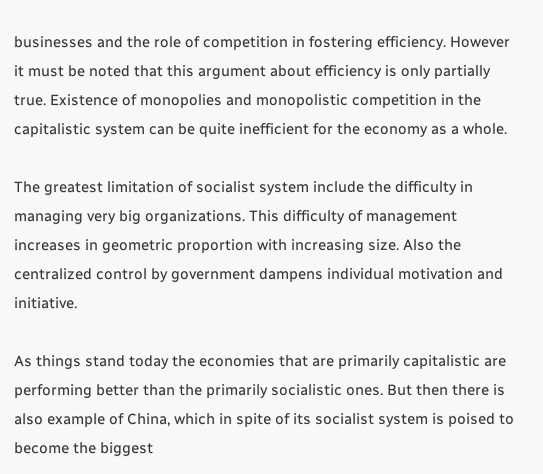businesses and the role of competition in fostering efficiency. However it must be noted that this argument about efficiency is only partially true. Existence of monopolies and monopolistic competition in the capitalistic system can be quite inefficient for the economy as a whole.

The greatest limitation of socialist system include the difficulty in managing very big organizations. This difficulty of management increases in geometric proportion with increasing size. Also the centralized control by government dampens individual motivation and initiative.

As things stand today the economies that are primarily capitalistic are performing better than the primarily socialistic ones. But then there is also example of China, which in spite of its socialist system is poised to become the biggest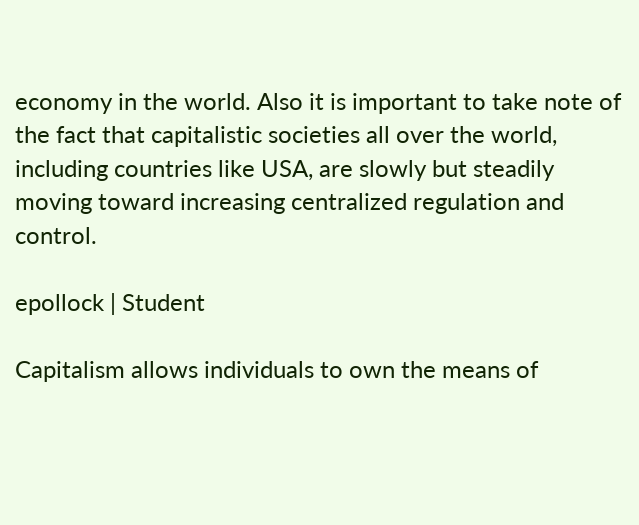economy in the world. Also it is important to take note of the fact that capitalistic societies all over the world, including countries like USA, are slowly but steadily moving toward increasing centralized regulation and control.

epollock | Student

Capitalism allows individuals to own the means of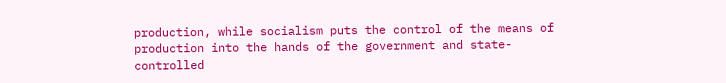production, while socialism puts the control of the means of production into the hands of the government and state-controlled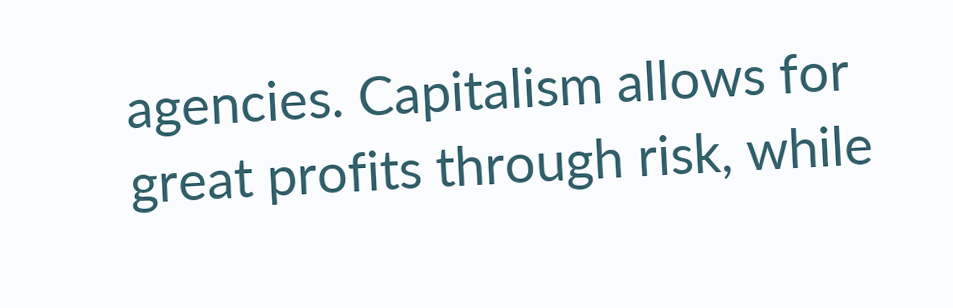agencies. Capitalism allows for great profits through risk, while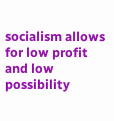socialism allows for low profit and low possibility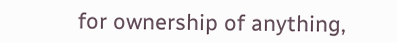for ownership of anything,